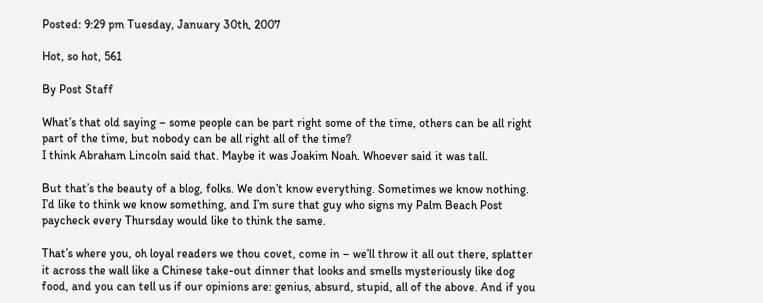Posted: 9:29 pm Tuesday, January 30th, 2007

Hot, so hot, 561

By Post Staff

What’s that old saying – some people can be part right some of the time, others can be all right part of the time, but nobody can be all right all of the time?
I think Abraham Lincoln said that. Maybe it was Joakim Noah. Whoever said it was tall.

But that’s the beauty of a blog, folks. We don’t know everything. Sometimes we know nothing. I’d like to think we know something, and I’m sure that guy who signs my Palm Beach Post paycheck every Thursday would like to think the same.

That’s where you, oh loyal readers we thou covet, come in – we’ll throw it all out there, splatter it across the wall like a Chinese take-out dinner that looks and smells mysteriously like dog food, and you can tell us if our opinions are: genius, absurd, stupid, all of the above. And if you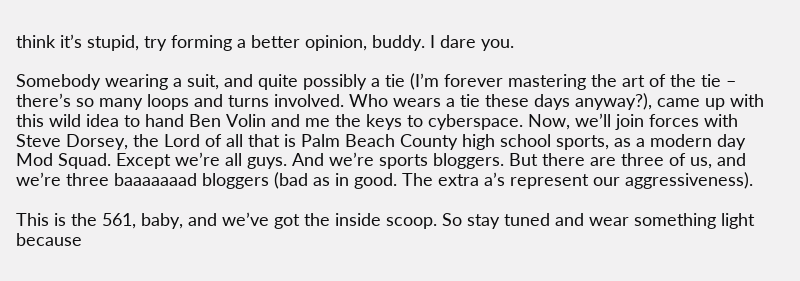think it’s stupid, try forming a better opinion, buddy. I dare you.

Somebody wearing a suit, and quite possibly a tie (I’m forever mastering the art of the tie – there’s so many loops and turns involved. Who wears a tie these days anyway?), came up with this wild idea to hand Ben Volin and me the keys to cyberspace. Now, we’ll join forces with Steve Dorsey, the Lord of all that is Palm Beach County high school sports, as a modern day Mod Squad. Except we’re all guys. And we’re sports bloggers. But there are three of us, and we’re three baaaaaaad bloggers (bad as in good. The extra a’s represent our aggressiveness).

This is the 561, baby, and we’ve got the inside scoop. So stay tuned and wear something light because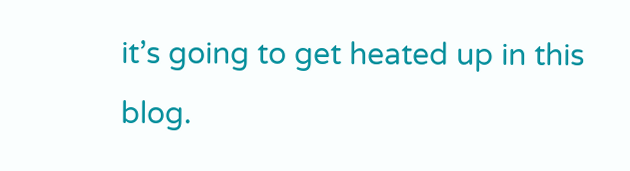it’s going to get heated up in this blog.